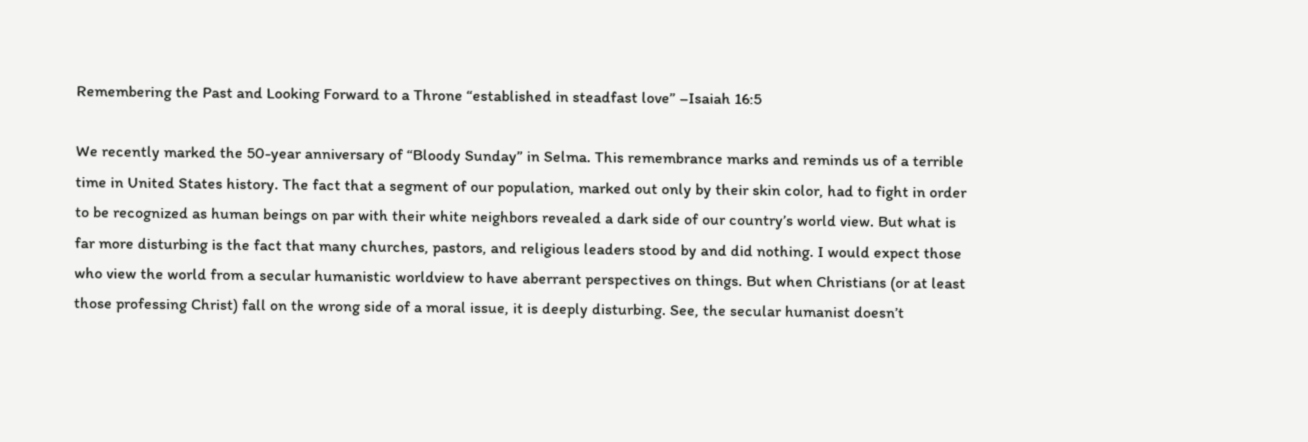Remembering the Past and Looking Forward to a Throne “established in steadfast love” –Isaiah 16:5

We recently marked the 50-year anniversary of “Bloody Sunday” in Selma. This remembrance marks and reminds us of a terrible time in United States history. The fact that a segment of our population, marked out only by their skin color, had to fight in order to be recognized as human beings on par with their white neighbors revealed a dark side of our country’s world view. But what is far more disturbing is the fact that many churches, pastors, and religious leaders stood by and did nothing. I would expect those who view the world from a secular humanistic worldview to have aberrant perspectives on things. But when Christians (or at least those professing Christ) fall on the wrong side of a moral issue, it is deeply disturbing. See, the secular humanist doesn’t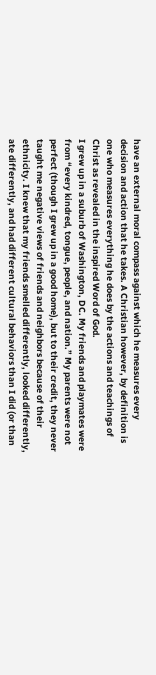have an external moral compass against which he measures every decision and action that he takes. A Christian however, by definition is one who measures everything he does by the actions and teachings of Christ as revealed in the inspired Word of God.
I grew up in a suburb of Washington, DC. My friends and playmates were from “every kindred, tongue, people, and nation.” My parents were not perfect (though I grew up in a good home), but to their credit, they never taught me negative views of friends and neighbors because of their ethnicity. I knew that my friends smelled differently, looked differently, ate differently, and had different cultural behaviors than I did (or than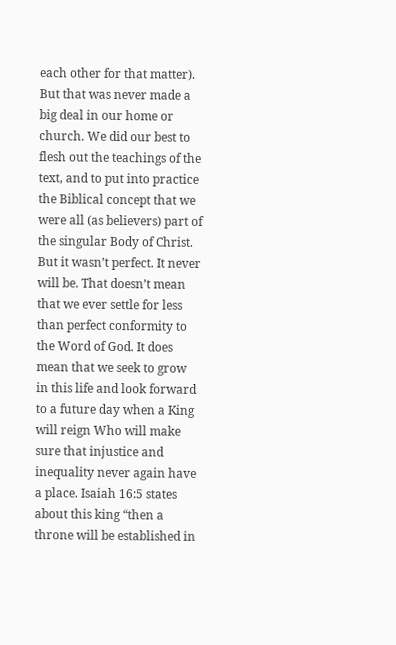each other for that matter). But that was never made a big deal in our home or church. We did our best to flesh out the teachings of the text, and to put into practice the Biblical concept that we were all (as believers) part of the singular Body of Christ.
But it wasn’t perfect. It never will be. That doesn’t mean that we ever settle for less than perfect conformity to the Word of God. It does mean that we seek to grow in this life and look forward to a future day when a King will reign Who will make sure that injustice and inequality never again have a place. Isaiah 16:5 states about this king “then a throne will be established in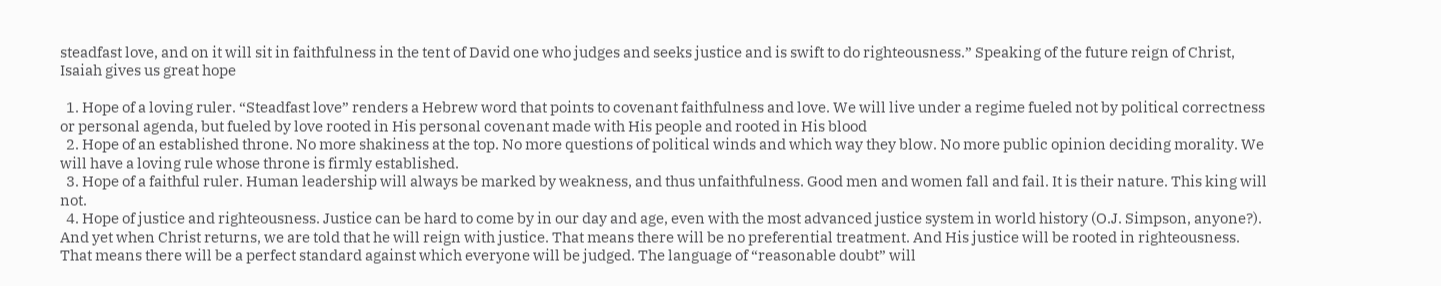steadfast love, and on it will sit in faithfulness in the tent of David one who judges and seeks justice and is swift to do righteousness.” Speaking of the future reign of Christ, Isaiah gives us great hope

  1. Hope of a loving ruler. “Steadfast love” renders a Hebrew word that points to covenant faithfulness and love. We will live under a regime fueled not by political correctness or personal agenda, but fueled by love rooted in His personal covenant made with His people and rooted in His blood
  2. Hope of an established throne. No more shakiness at the top. No more questions of political winds and which way they blow. No more public opinion deciding morality. We will have a loving rule whose throne is firmly established.
  3. Hope of a faithful ruler. Human leadership will always be marked by weakness, and thus unfaithfulness. Good men and women fall and fail. It is their nature. This king will not.
  4. Hope of justice and righteousness. Justice can be hard to come by in our day and age, even with the most advanced justice system in world history (O.J. Simpson, anyone?). And yet when Christ returns, we are told that he will reign with justice. That means there will be no preferential treatment. And His justice will be rooted in righteousness. That means there will be a perfect standard against which everyone will be judged. The language of “reasonable doubt” will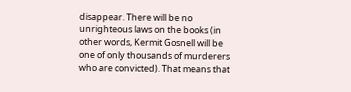disappear. There will be no unrighteous laws on the books (in other words, Kermit Gosnell will be one of only thousands of murderers who are convicted). That means that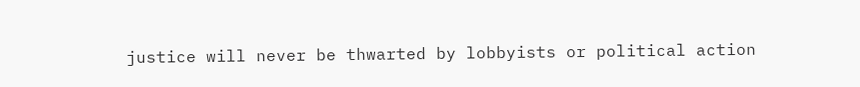justice will never be thwarted by lobbyists or political action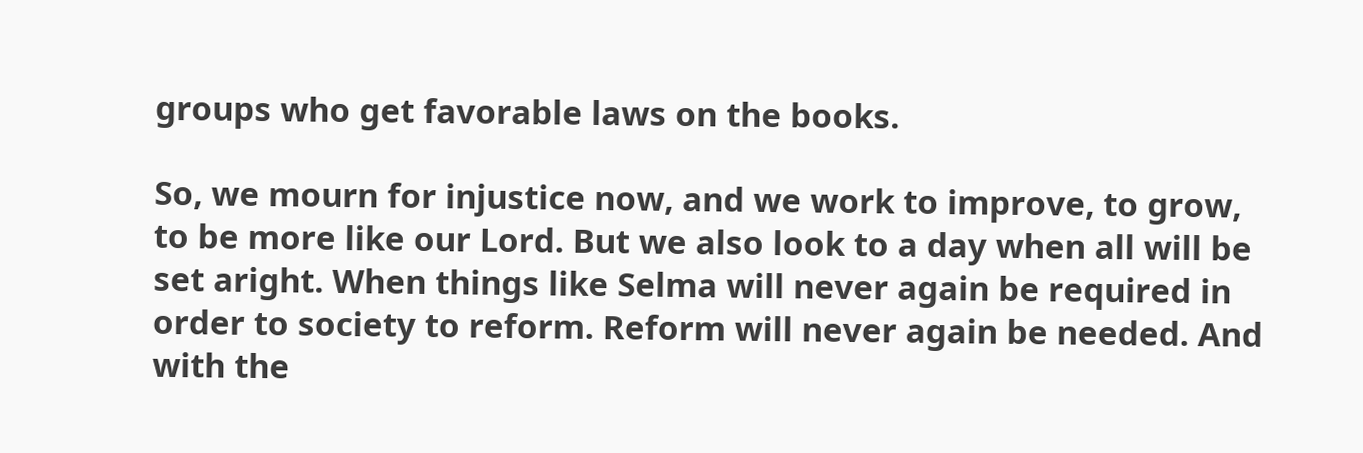groups who get favorable laws on the books.

So, we mourn for injustice now, and we work to improve, to grow, to be more like our Lord. But we also look to a day when all will be set aright. When things like Selma will never again be required in order to society to reform. Reform will never again be needed. And with the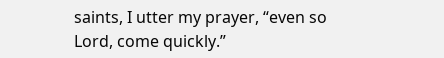saints, I utter my prayer, “even so Lord, come quickly.”